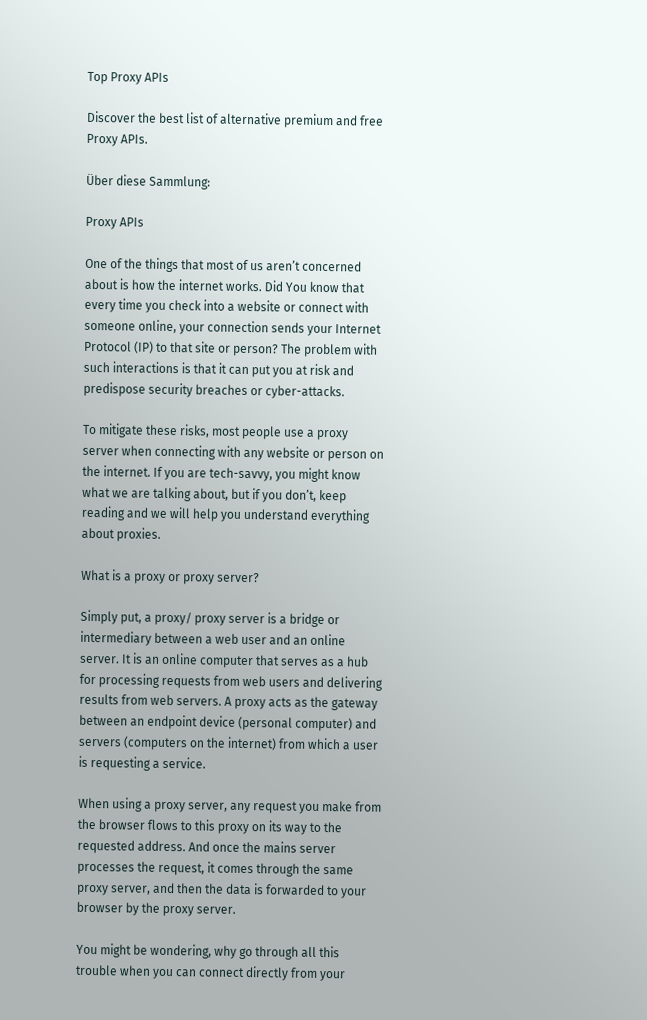Top Proxy APIs

Discover the best list of alternative premium and free Proxy APIs.

Über diese Sammlung:

Proxy APIs

One of the things that most of us aren’t concerned about is how the internet works. Did You know that every time you check into a website or connect with someone online, your connection sends your Internet Protocol (IP) to that site or person? The problem with such interactions is that it can put you at risk and predispose security breaches or cyber-attacks.

To mitigate these risks, most people use a proxy server when connecting with any website or person on the internet. If you are tech-savvy, you might know what we are talking about, but if you don’t, keep reading and we will help you understand everything about proxies.

What is a proxy or proxy server?

Simply put, a proxy/ proxy server is a bridge or intermediary between a web user and an online server. It is an online computer that serves as a hub for processing requests from web users and delivering results from web servers. A proxy acts as the gateway between an endpoint device (personal computer) and servers (computers on the internet) from which a user is requesting a service.

When using a proxy server, any request you make from the browser flows to this proxy on its way to the requested address. And once the mains server processes the request, it comes through the same proxy server, and then the data is forwarded to your browser by the proxy server.

You might be wondering, why go through all this trouble when you can connect directly from your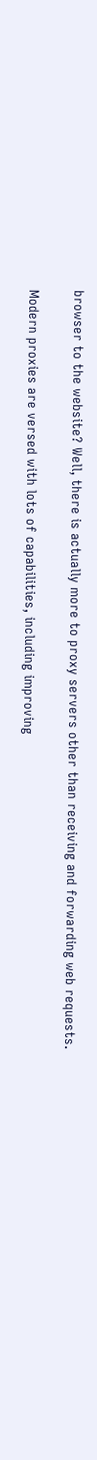browser to the website? Well, there is actually more to proxy servers other than receiving and forwarding web requests.

Modern proxies are versed with lots of capabilities, including improving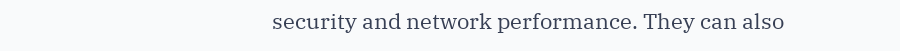security and network performance. They can also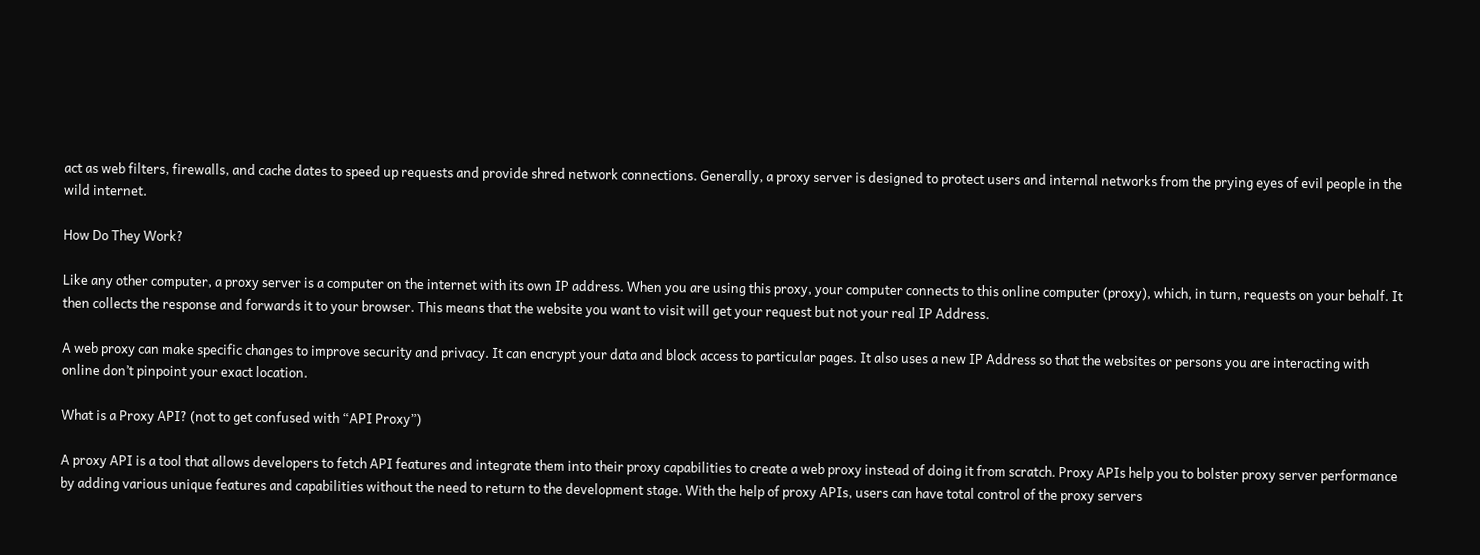act as web filters, firewalls, and cache dates to speed up requests and provide shred network connections. Generally, a proxy server is designed to protect users and internal networks from the prying eyes of evil people in the wild internet.

How Do They Work?

Like any other computer, a proxy server is a computer on the internet with its own IP address. When you are using this proxy, your computer connects to this online computer (proxy), which, in turn, requests on your behalf. It then collects the response and forwards it to your browser. This means that the website you want to visit will get your request but not your real IP Address.

A web proxy can make specific changes to improve security and privacy. It can encrypt your data and block access to particular pages. It also uses a new IP Address so that the websites or persons you are interacting with online don’t pinpoint your exact location.

What is a Proxy API? (not to get confused with “API Proxy”)

A proxy API is a tool that allows developers to fetch API features and integrate them into their proxy capabilities to create a web proxy instead of doing it from scratch. Proxy APIs help you to bolster proxy server performance by adding various unique features and capabilities without the need to return to the development stage. With the help of proxy APIs, users can have total control of the proxy servers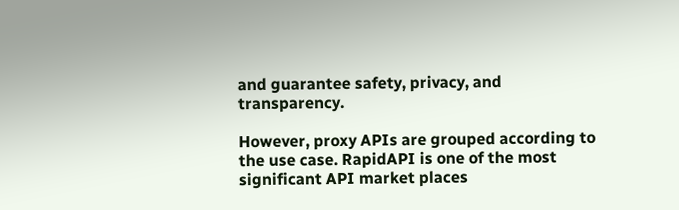and guarantee safety, privacy, and transparency.

However, proxy APIs are grouped according to the use case. RapidAPI is one of the most significant API market places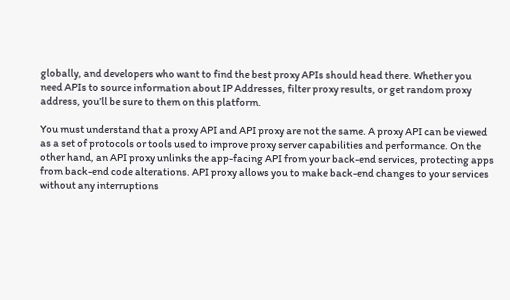globally, and developers who want to find the best proxy APIs should head there. Whether you need APIs to source information about IP Addresses, filter proxy results, or get random proxy address, you’ll be sure to them on this platform.

You must understand that a proxy API and API proxy are not the same. A proxy API can be viewed as a set of protocols or tools used to improve proxy server capabilities and performance. On the other hand, an API proxy unlinks the app-facing API from your back-end services, protecting apps from back-end code alterations. API proxy allows you to make back-end changes to your services without any interruptions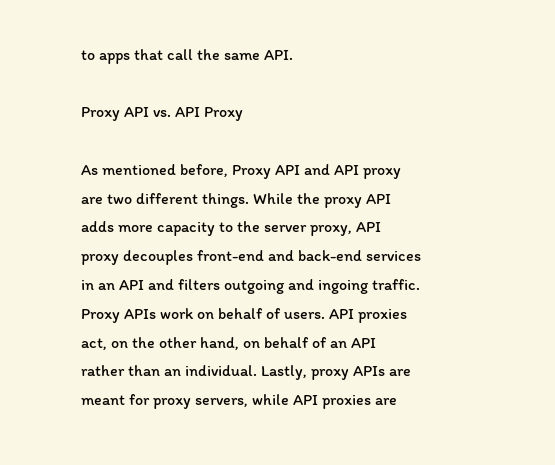to apps that call the same API.

Proxy API vs. API Proxy

As mentioned before, Proxy API and API proxy are two different things. While the proxy API adds more capacity to the server proxy, API proxy decouples front-end and back-end services in an API and filters outgoing and ingoing traffic. Proxy APIs work on behalf of users. API proxies act, on the other hand, on behalf of an API rather than an individual. Lastly, proxy APIs are meant for proxy servers, while API proxies are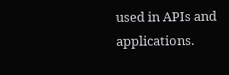used in APIs and applications.